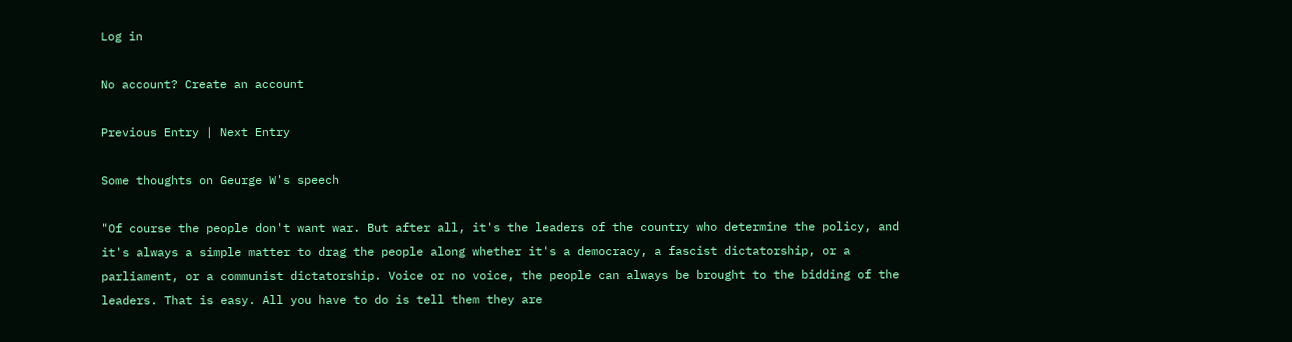Log in

No account? Create an account

Previous Entry | Next Entry

Some thoughts on Geurge W's speech

"Of course the people don't want war. But after all, it's the leaders of the country who determine the policy, and it's always a simple matter to drag the people along whether it's a democracy, a fascist dictatorship, or a parliament, or a communist dictatorship. Voice or no voice, the people can always be brought to the bidding of the leaders. That is easy. All you have to do is tell them they are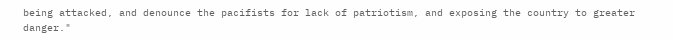being attacked, and denounce the pacifists for lack of patriotism, and exposing the country to greater danger."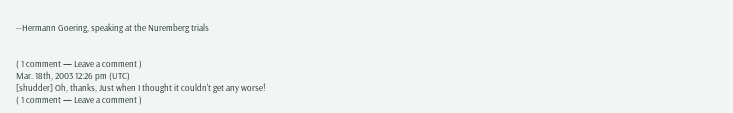--Hermann Goering, speaking at the Nuremberg trials


( 1 comment — Leave a comment )
Mar. 18th, 2003 12:26 pm (UTC)
[shudder] Oh, thanks, Just when I thought it couldn't get any worse!
( 1 comment — Leave a comment )